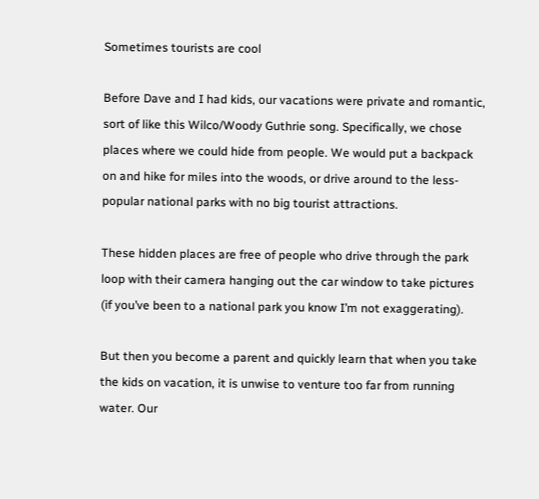Sometimes tourists are cool

Before Dave and I had kids, our vacations were private and romantic, sort of like this Wilco/Woody Guthrie song. Specifically, we chose places where we could hide from people. We would put a backpack on and hike for miles into the woods, or drive around to the less-popular national parks with no big tourist attractions.

These hidden places are free of people who drive through the park loop with their camera hanging out the car window to take pictures (if you’ve been to a national park you know I’m not exaggerating).

But then you become a parent and quickly learn that when you take the kids on vacation, it is unwise to venture too far from running water. Our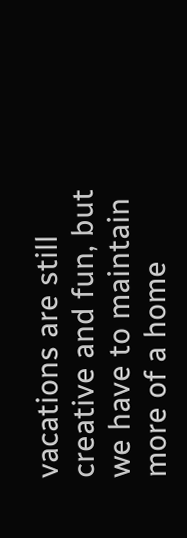vacations are still creative and fun, but we have to maintain more of a home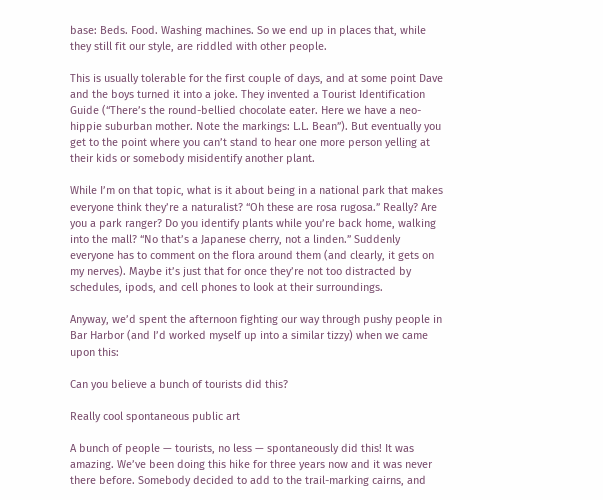base: Beds. Food. Washing machines. So we end up in places that, while they still fit our style, are riddled with other people.

This is usually tolerable for the first couple of days, and at some point Dave and the boys turned it into a joke. They invented a Tourist Identification Guide (“There’s the round-bellied chocolate eater. Here we have a neo-hippie suburban mother. Note the markings: L.L. Bean”). But eventually you get to the point where you can’t stand to hear one more person yelling at their kids or somebody misidentify another plant.

While I’m on that topic, what is it about being in a national park that makes everyone think they’re a naturalist? “Oh these are rosa rugosa.” Really? Are you a park ranger? Do you identify plants while you’re back home, walking into the mall? “No that’s a Japanese cherry, not a linden.” Suddenly everyone has to comment on the flora around them (and clearly, it gets on my nerves). Maybe it’s just that for once they’re not too distracted by schedules, ipods, and cell phones to look at their surroundings.

Anyway, we’d spent the afternoon fighting our way through pushy people in Bar Harbor (and I’d worked myself up into a similar tizzy) when we came upon this:

Can you believe a bunch of tourists did this?

Really cool spontaneous public art

A bunch of people — tourists, no less — spontaneously did this! It was amazing. We’ve been doing this hike for three years now and it was never there before. Somebody decided to add to the trail-marking cairns, and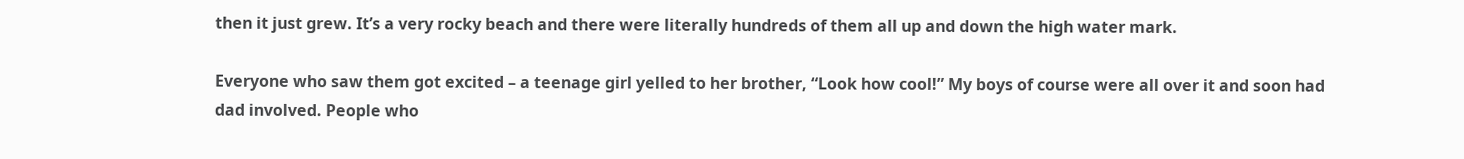then it just grew. It’s a very rocky beach and there were literally hundreds of them all up and down the high water mark.

Everyone who saw them got excited – a teenage girl yelled to her brother, “Look how cool!” My boys of course were all over it and soon had dad involved. People who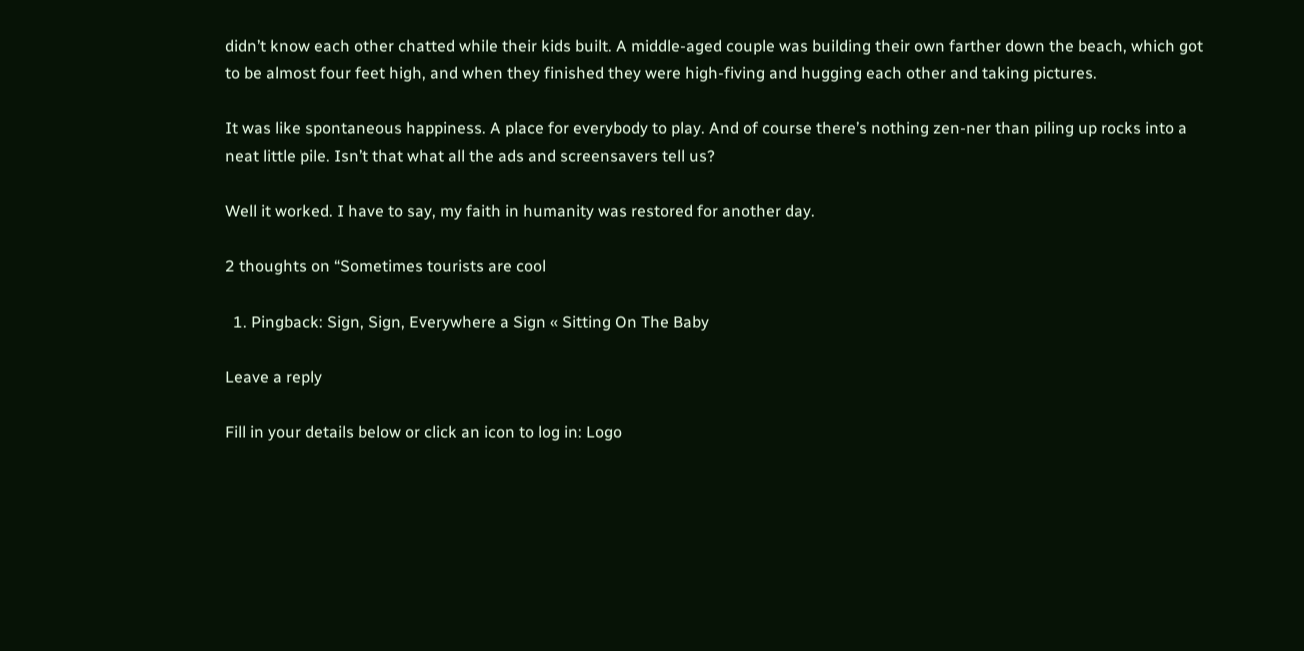didn’t know each other chatted while their kids built. A middle-aged couple was building their own farther down the beach, which got to be almost four feet high, and when they finished they were high-fiving and hugging each other and taking pictures.

It was like spontaneous happiness. A place for everybody to play. And of course there’s nothing zen-ner than piling up rocks into a neat little pile. Isn’t that what all the ads and screensavers tell us?

Well it worked. I have to say, my faith in humanity was restored for another day.

2 thoughts on “Sometimes tourists are cool

  1. Pingback: Sign, Sign, Everywhere a Sign « Sitting On The Baby

Leave a reply

Fill in your details below or click an icon to log in: Logo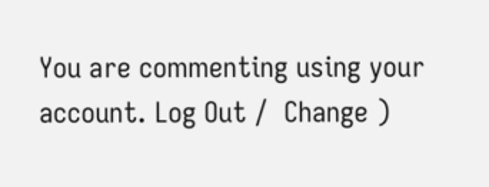You are commenting using your account. Log Out /  Change )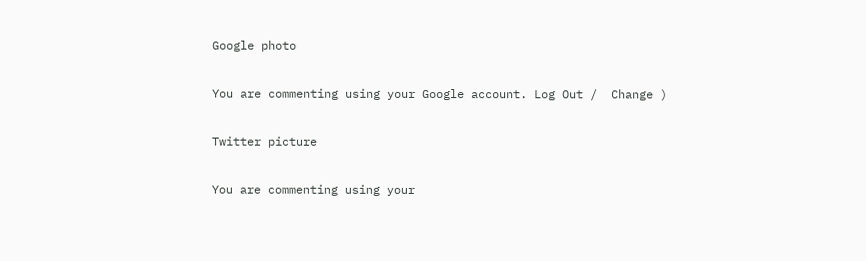Google photo

You are commenting using your Google account. Log Out /  Change )

Twitter picture

You are commenting using your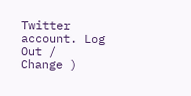Twitter account. Log Out /  Change )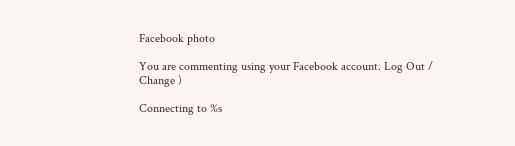Facebook photo

You are commenting using your Facebook account. Log Out /  Change )

Connecting to %s